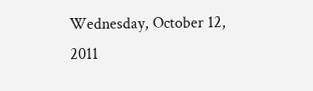Wednesday, October 12, 2011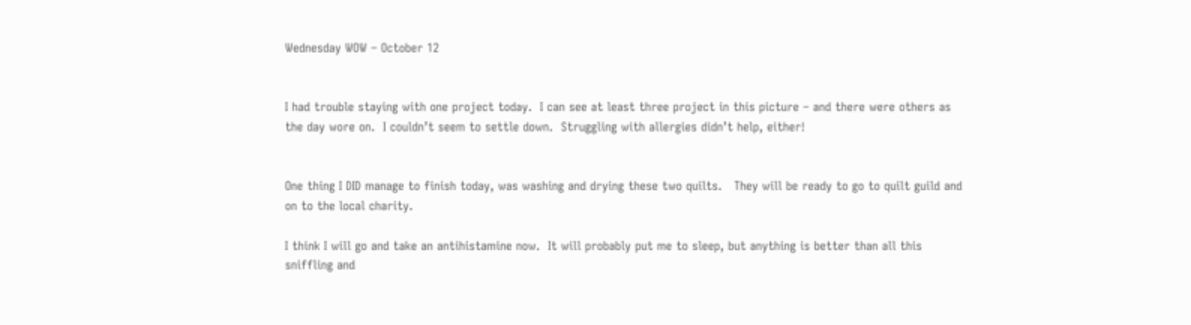Wednesday WOW – October 12


I had trouble staying with one project today.  I can see at least three project in this picture – and there were others as the day wore on.  I couldn’t seem to settle down.  Struggling with allergies didn’t help, either!


One thing I DID manage to finish today, was washing and drying these two quilts.   They will be ready to go to quilt guild and on to the local charity.

I think I will go and take an antihistamine now.  It will probably put me to sleep, but anything is better than all this sniffling and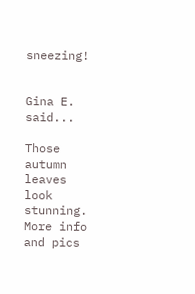sneezing!


Gina E. said...

Those autumn leaves look stunning. More info and pics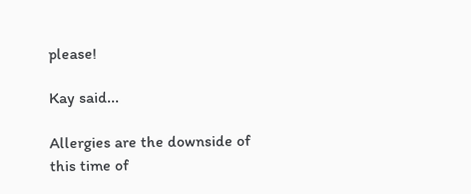please!

Kay said...

Allergies are the downside of this time of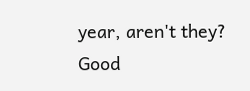year, aren't they? Good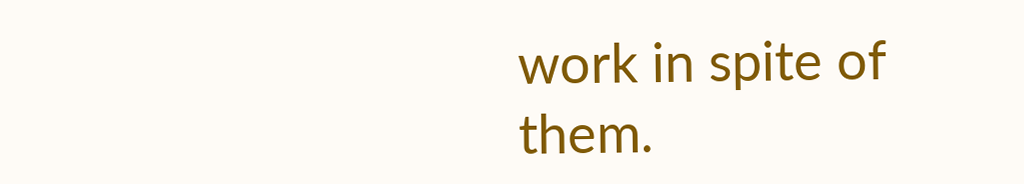work in spite of them.